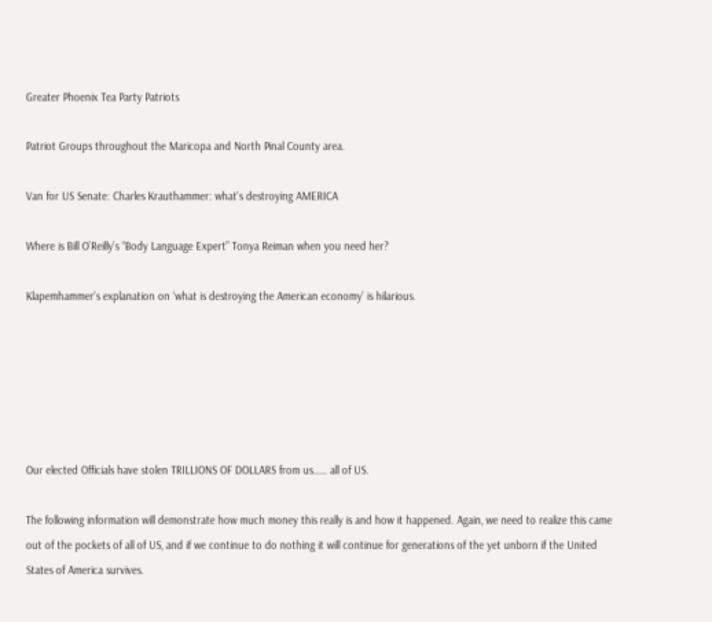Greater Phoenix Tea Party Patriots

Patriot Groups throughout the Maricopa and North Pinal County area.

Van for US Senate: Charles Krauthammer: what's destroying AMERICA

Where is Bill O’Reilly’s “Body Language Expert” Tonya Reiman when you need her?

Klapemhammer’s explanation on ‘what is destroying the American economy’ is hilarious.






Our elected Officials have stolen TRILLIONS OF DOLLARS from us…… all of US.

The following information will demonstrate how much money this really is and how it happened. Again, we need to realize this came out of the pockets of all of US, and if we continue to do nothing it will continue for generations of the yet unborn if the United States of America survives.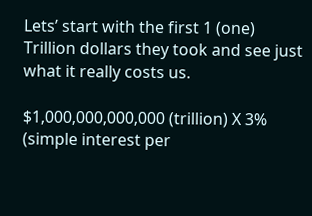Lets’ start with the first 1 (one) Trillion dollars they took and see just what it really costs us.

$1,000,000,000,000 (trillion) X 3% (simple interest per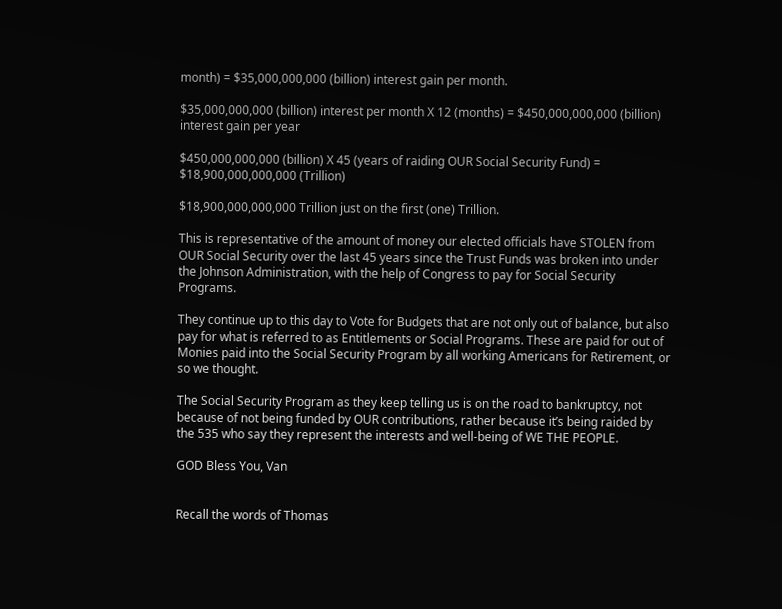month) = $35,000,000,000 (billion) interest gain per month.

$35,000,000,000 (billion) interest per month X 12 (months) = $450,000,000,000 (billion) interest gain per year

$450,000,000,000 (billion) X 45 (years of raiding OUR Social Security Fund) = $18,900,000,000,000 (Trillion)

$18,900,000,000,000 Trillion just on the first (one) Trillion.

This is representative of the amount of money our elected officials have STOLEN from OUR Social Security over the last 45 years since the Trust Funds was broken into under the Johnson Administration, with the help of Congress to pay for Social Security Programs.

They continue up to this day to Vote for Budgets that are not only out of balance, but also pay for what is referred to as Entitlements or Social Programs. These are paid for out of Monies paid into the Social Security Program by all working Americans for Retirement, or so we thought.

The Social Security Program as they keep telling us is on the road to bankruptcy, not because of not being funded by OUR contributions, rather because it’s being raided by the 535 who say they represent the interests and well-being of WE THE PEOPLE.

GOD Bless You, Van


Recall the words of Thomas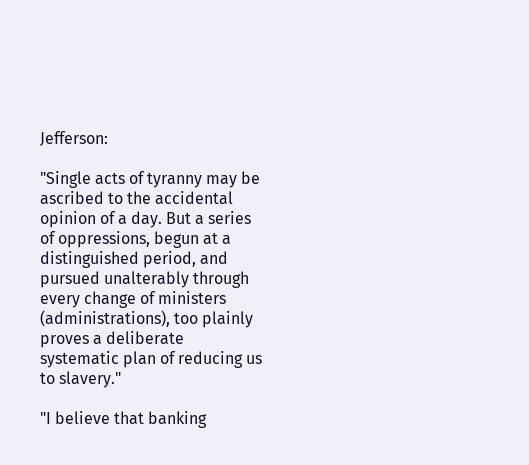Jefferson:

"Single acts of tyranny may be ascribed to the accidental opinion of a day. But a series of oppressions, begun at a distinguished period, and pursued unalterably through every change of ministers (administrations), too plainly proves a deliberate systematic plan of reducing us to slavery."

"I believe that banking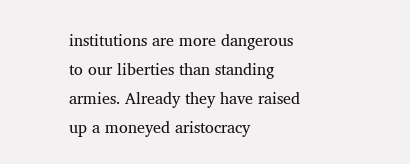institutions are more dangerous to our liberties than standing armies. Already they have raised up a moneyed aristocracy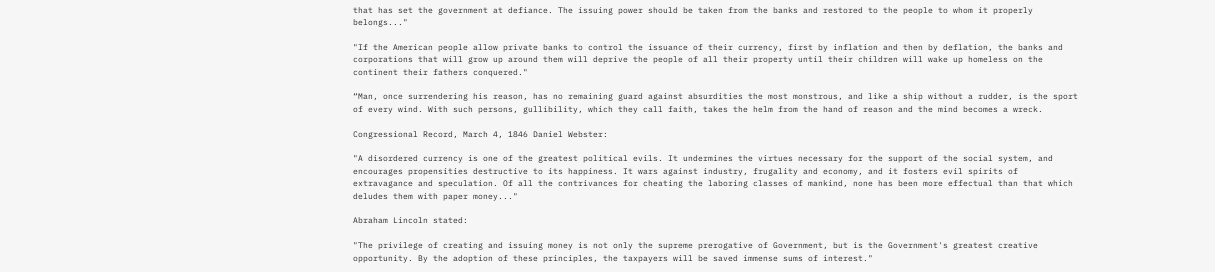that has set the government at defiance. The issuing power should be taken from the banks and restored to the people to whom it properly belongs..."

"If the American people allow private banks to control the issuance of their currency, first by inflation and then by deflation, the banks and corporations that will grow up around them will deprive the people of all their property until their children will wake up homeless on the continent their fathers conquered."

“Man, once surrendering his reason, has no remaining guard against absurdities the most monstrous, and like a ship without a rudder, is the sport of every wind. With such persons, gullibility, which they call faith, takes the helm from the hand of reason and the mind becomes a wreck.

Congressional Record, March 4, 1846 Daniel Webster:

"A disordered currency is one of the greatest political evils. It undermines the virtues necessary for the support of the social system, and encourages propensities destructive to its happiness. It wars against industry, frugality and economy, and it fosters evil spirits of extravagance and speculation. Of all the contrivances for cheating the laboring classes of mankind, none has been more effectual than that which deludes them with paper money..."

Abraham Lincoln stated:

"The privilege of creating and issuing money is not only the supreme prerogative of Government, but is the Government's greatest creative opportunity. By the adoption of these principles, the taxpayers will be saved immense sums of interest."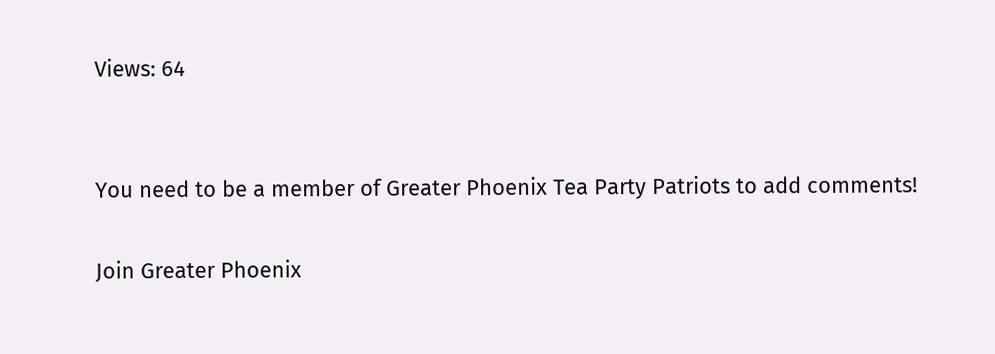Views: 64


You need to be a member of Greater Phoenix Tea Party Patriots to add comments!

Join Greater Phoenix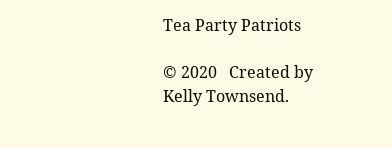Tea Party Patriots

© 2020   Created by Kelly Townsend.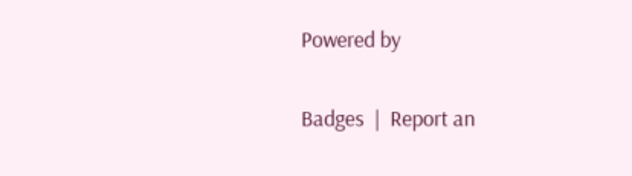Powered by

Badges  |  Report an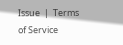Issue  |  Terms of Service